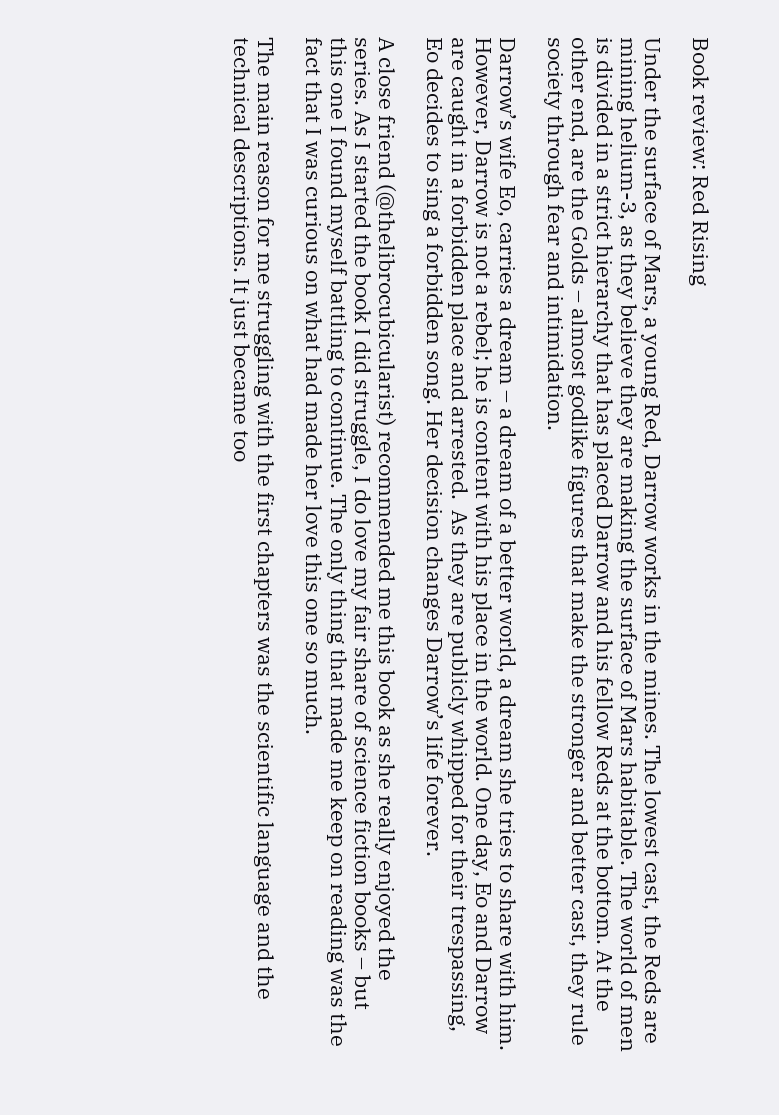Book review: Red Rising

Under the surface of Mars, a young Red, Darrow works in the mines. The lowest cast, the Reds are mining helium-3, as they believe they are making the surface of Mars habitable. The world of men is divided in a strict hierarchy that has placed Darrow and his fellow Reds at the bottom. At the other end, are the Golds – almost godlike figures that make the stronger and better cast, they rule society through fear and intimidation.

Darrow’s wife Eo, carries a dream – a dream of a better world, a dream she tries to share with him. However, Darrow is not a rebel; he is content with his place in the world. One day, Eo and Darrow are caught in a forbidden place and arrested.  As they are publicly whipped for their trespassing, Eo decides to sing a forbidden song. Her decision changes Darrow’s life forever.

A close friend (@thelibrocubicularist) recommended me this book as she really enjoyed the series. As I started the book I did struggle, I do love my fair share of science fiction books – but this one I found myself battling to continue. The only thing that made me keep on reading was the fact that I was curious on what had made her love this one so much.

The main reason for me struggling with the first chapters was the scientific language and the technical descriptions. It just became too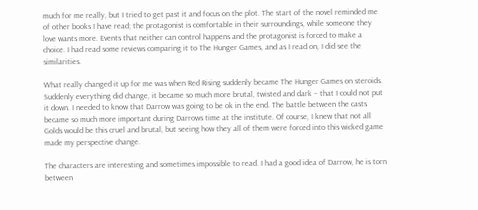much for me really, but I tried to get past it and focus on the plot. The start of the novel reminded me of other books I have read; the protagonist is comfortable in their surroundings, while someone they love wants more. Events that neither can control happens and the protagonist is forced to make a choice. I had read some reviews comparing it to The Hunger Games, and as I read on, I did see the similarities.

What really changed it up for me was when Red Rising suddenly became The Hunger Games on steroids. Suddenly everything did change, it became so much more brutal, twisted and dark – that I could not put it down. I needed to know that Darrow was going to be ok in the end. The battle between the casts became so much more important during Darrows time at the institute. Of course, I knew that not all Golds would be this cruel and brutal, but seeing how they all of them were forced into this wicked game made my perspective change.

The characters are interesting and sometimes impossible to read. I had a good idea of Darrow, he is torn between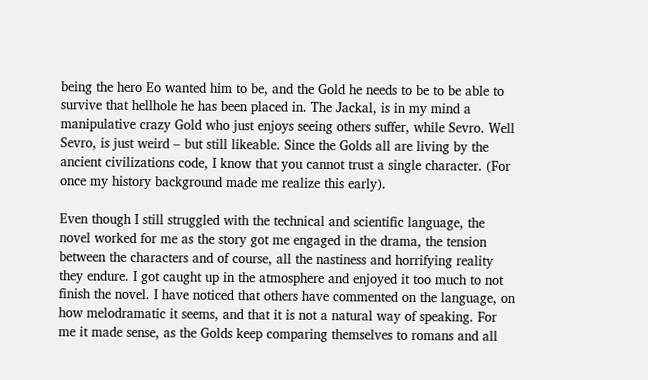being the hero Eo wanted him to be, and the Gold he needs to be to be able to survive that hellhole he has been placed in. The Jackal, is in my mind a manipulative crazy Gold who just enjoys seeing others suffer, while Sevro. Well Sevro, is just weird – but still likeable. Since the Golds all are living by the ancient civilizations code, I know that you cannot trust a single character. (For once my history background made me realize this early).

Even though I still struggled with the technical and scientific language, the novel worked for me as the story got me engaged in the drama, the tension between the characters and of course, all the nastiness and horrifying reality they endure. I got caught up in the atmosphere and enjoyed it too much to not finish the novel. I have noticed that others have commented on the language, on how melodramatic it seems, and that it is not a natural way of speaking. For me it made sense, as the Golds keep comparing themselves to romans and all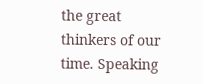the great thinkers of our time. Speaking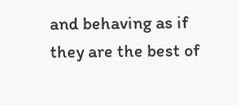and behaving as if they are the best of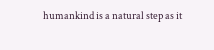humankind is a natural step as it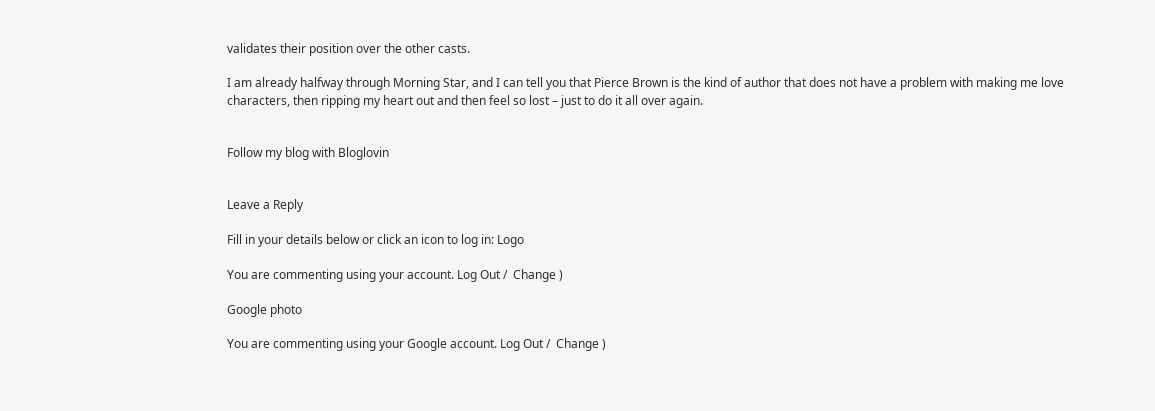validates their position over the other casts.

I am already halfway through Morning Star, and I can tell you that Pierce Brown is the kind of author that does not have a problem with making me love characters, then ripping my heart out and then feel so lost – just to do it all over again.


Follow my blog with Bloglovin


Leave a Reply

Fill in your details below or click an icon to log in: Logo

You are commenting using your account. Log Out /  Change )

Google photo

You are commenting using your Google account. Log Out /  Change )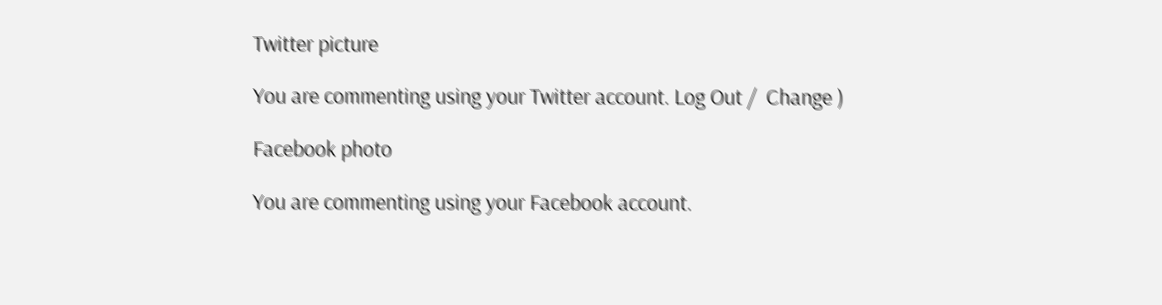Twitter picture

You are commenting using your Twitter account. Log Out /  Change )

Facebook photo

You are commenting using your Facebook account.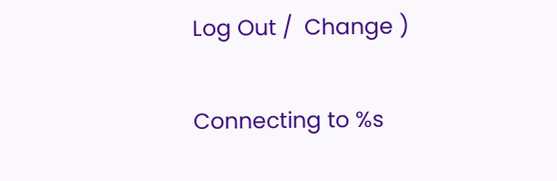Log Out /  Change )

Connecting to %s